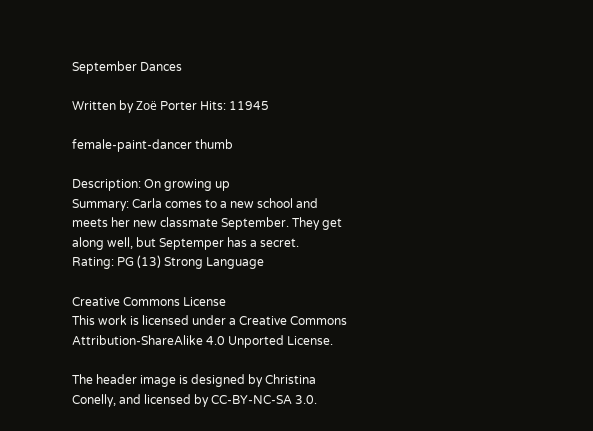September Dances

Written by Zoë Porter Hits: 11945

female-paint-dancer thumb

Description: On growing up
Summary: Carla comes to a new school and meets her new classmate September. They get along well, but Septemper has a secret.
Rating: PG (13) Strong Language

Creative Commons License
This work is licensed under a Creative Commons Attribution-ShareAlike 4.0 Unported License.

The header image is designed by Christina Conelly, and licensed by CC-BY-NC-SA 3.0.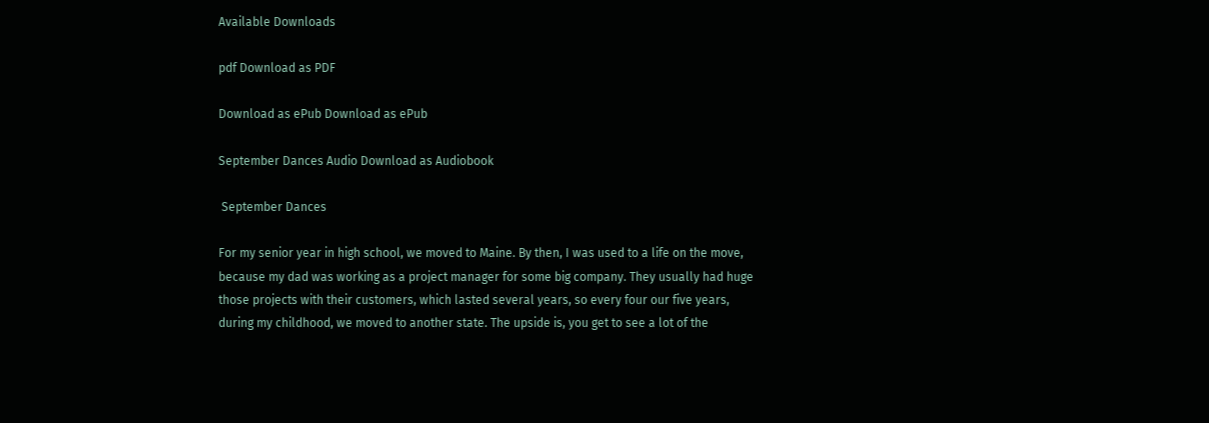Available Downloads

pdf Download as PDF

Download as ePub Download as ePub

September Dances Audio Download as Audiobook

 September Dances

For my senior year in high school, we moved to Maine. By then, I was used to a life on the move, because my dad was working as a project manager for some big company. They usually had huge those projects with their customers, which lasted several years, so every four our five years, during my childhood, we moved to another state. The upside is, you get to see a lot of the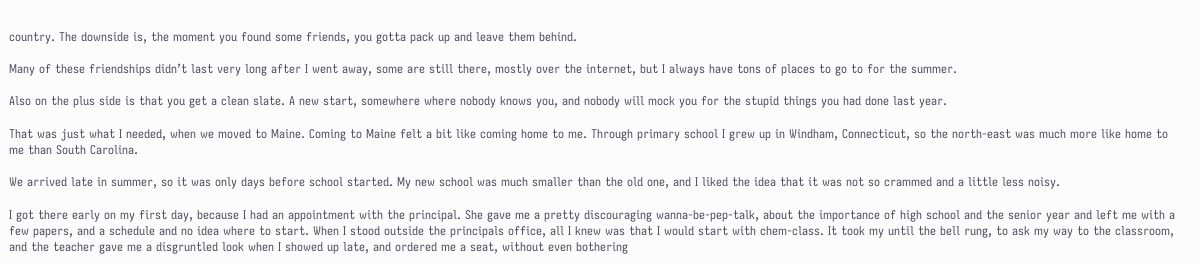country. The downside is, the moment you found some friends, you gotta pack up and leave them behind.

Many of these friendships didn’t last very long after I went away, some are still there, mostly over the internet, but I always have tons of places to go to for the summer.

Also on the plus side is that you get a clean slate. A new start, somewhere where nobody knows you, and nobody will mock you for the stupid things you had done last year.

That was just what I needed, when we moved to Maine. Coming to Maine felt a bit like coming home to me. Through primary school I grew up in Windham, Connecticut, so the north-east was much more like home to me than South Carolina.

We arrived late in summer, so it was only days before school started. My new school was much smaller than the old one, and I liked the idea that it was not so crammed and a little less noisy.

I got there early on my first day, because I had an appointment with the principal. She gave me a pretty discouraging wanna-be-pep-talk, about the importance of high school and the senior year and left me with a few papers, and a schedule and no idea where to start. When I stood outside the principals office, all I knew was that I would start with chem-class. It took my until the bell rung, to ask my way to the classroom, and the teacher gave me a disgruntled look when I showed up late, and ordered me a seat, without even bothering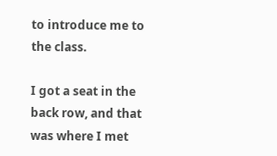to introduce me to the class.

I got a seat in the back row, and that was where I met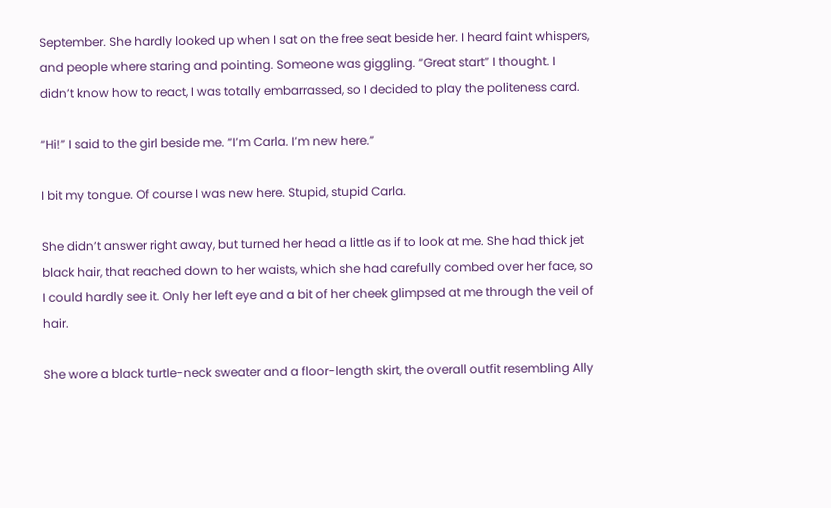September. She hardly looked up when I sat on the free seat beside her. I heard faint whispers, and people where staring and pointing. Someone was giggling. “Great start” I thought. I didn’t know how to react, I was totally embarrassed, so I decided to play the politeness card.

“Hi!” I said to the girl beside me. “I’m Carla. I’m new here.”

I bit my tongue. Of course I was new here. Stupid, stupid Carla.

She didn’t answer right away, but turned her head a little as if to look at me. She had thick jet black hair, that reached down to her waists, which she had carefully combed over her face, so I could hardly see it. Only her left eye and a bit of her cheek glimpsed at me through the veil of hair.

She wore a black turtle-neck sweater and a floor-length skirt, the overall outfit resembling Ally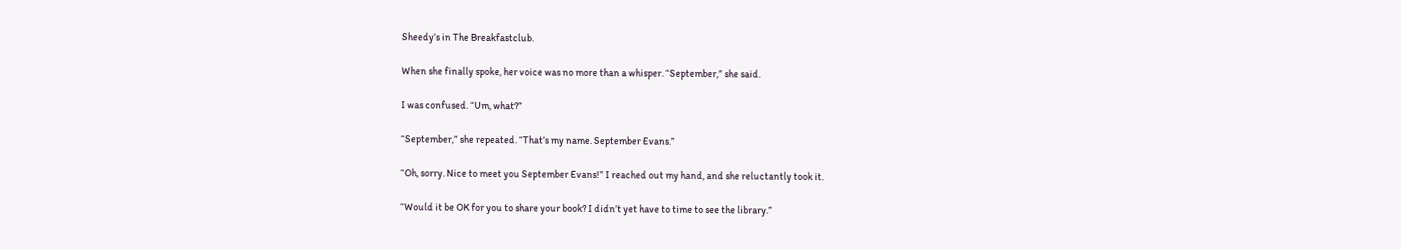Sheedy’s in The Breakfastclub.

When she finally spoke, her voice was no more than a whisper. “September,” she said.

I was confused. “Um, what?”

“September,” she repeated. “That’s my name. September Evans.”

“Oh, sorry. Nice to meet you September Evans!” I reached out my hand, and she reluctantly took it.

“Would it be OK for you to share your book? I didn’t yet have to time to see the library.”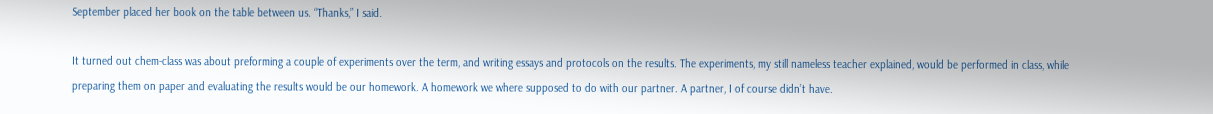September placed her book on the table between us. “Thanks,” I said.

It turned out chem-class was about preforming a couple of experiments over the term, and writing essays and protocols on the results. The experiments, my still nameless teacher explained, would be performed in class, while preparing them on paper and evaluating the results would be our homework. A homework we where supposed to do with our partner. A partner, I of course didn’t have.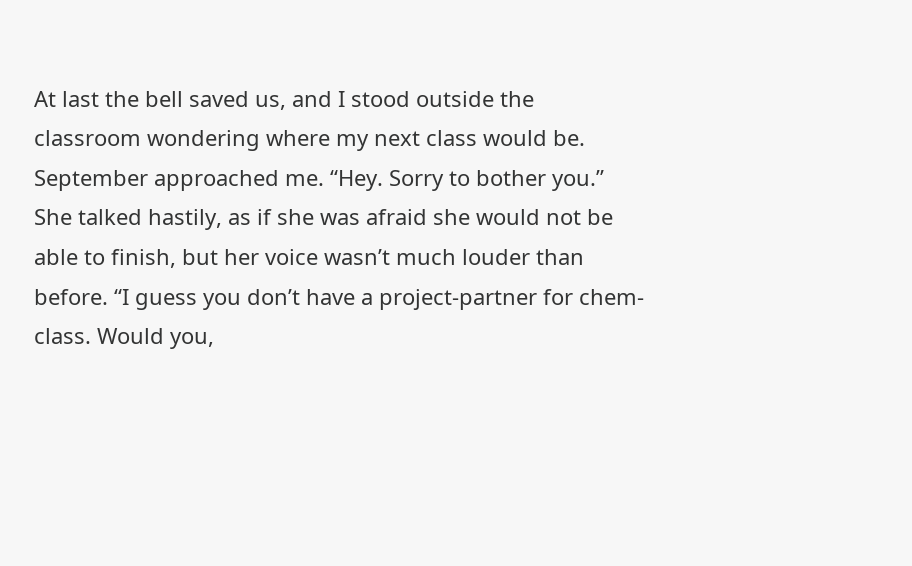At last the bell saved us, and I stood outside the classroom wondering where my next class would be. September approached me. “Hey. Sorry to bother you.” She talked hastily, as if she was afraid she would not be able to finish, but her voice wasn’t much louder than before. “I guess you don’t have a project-partner for chem-class. Would you,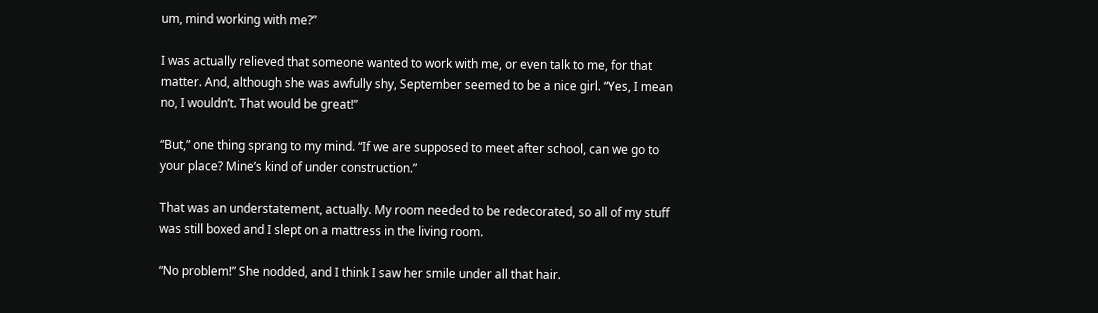um, mind working with me?”

I was actually relieved that someone wanted to work with me, or even talk to me, for that matter. And, although she was awfully shy, September seemed to be a nice girl. “Yes, I mean no, I wouldn’t. That would be great!”

“But,” one thing sprang to my mind. “If we are supposed to meet after school, can we go to your place? Mine’s kind of under construction.”

That was an understatement, actually. My room needed to be redecorated, so all of my stuff was still boxed and I slept on a mattress in the living room.

“No problem!” She nodded, and I think I saw her smile under all that hair.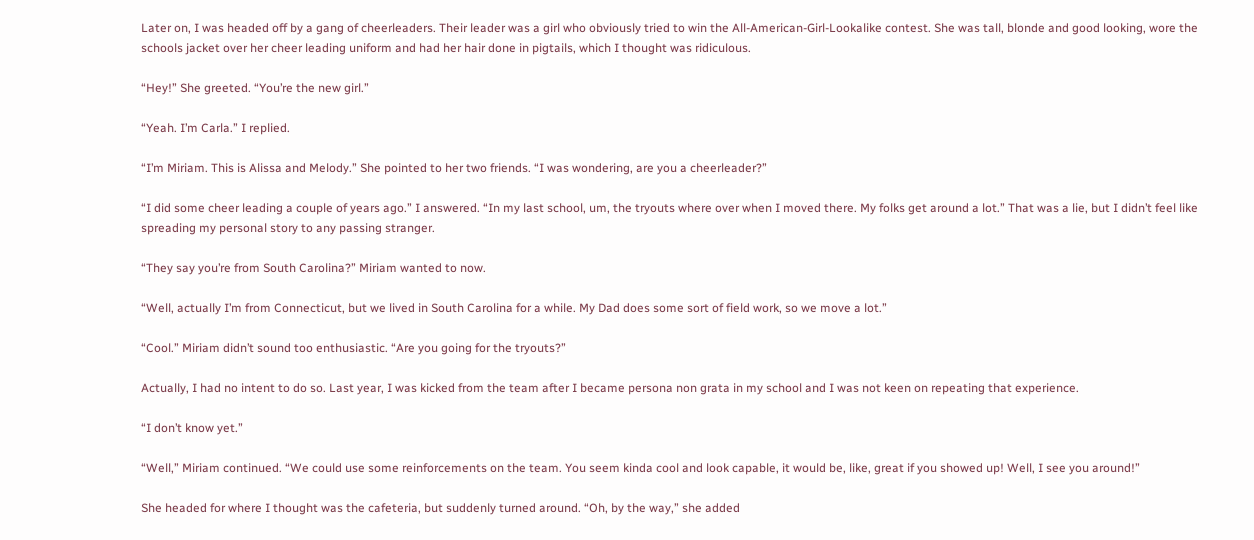Later on, I was headed off by a gang of cheerleaders. Their leader was a girl who obviously tried to win the All-American-Girl-Lookalike contest. She was tall, blonde and good looking, wore the schools jacket over her cheer leading uniform and had her hair done in pigtails, which I thought was ridiculous.

“Hey!” She greeted. “You’re the new girl.”

“Yeah. I’m Carla.” I replied.

“I’m Miriam. This is Alissa and Melody.” She pointed to her two friends. “I was wondering, are you a cheerleader?”

“I did some cheer leading a couple of years ago.” I answered. “In my last school, um, the tryouts where over when I moved there. My folks get around a lot.” That was a lie, but I didn’t feel like spreading my personal story to any passing stranger.

“They say you’re from South Carolina?” Miriam wanted to now.

“Well, actually I’m from Connecticut, but we lived in South Carolina for a while. My Dad does some sort of field work, so we move a lot.”

“Cool.” Miriam didn’t sound too enthusiastic. “Are you going for the tryouts?”

Actually, I had no intent to do so. Last year, I was kicked from the team after I became persona non grata in my school and I was not keen on repeating that experience.

“I don’t know yet.”

“Well,” Miriam continued. “We could use some reinforcements on the team. You seem kinda cool and look capable, it would be, like, great if you showed up! Well, I see you around!”

She headed for where I thought was the cafeteria, but suddenly turned around. “Oh, by the way,” she added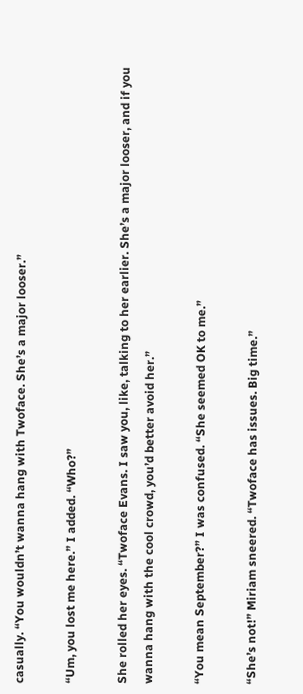casually. “You wouldn’t wanna hang with Twoface. She’s a major looser.”

“Um, you lost me here.” I added. “Who?”

She rolled her eyes. “Twoface Evans. I saw you, like, talking to her earlier. She’s a major looser, and if you wanna hang with the cool crowd, you’d better avoid her.”

“You mean September?” I was confused. “She seemed OK to me.”

“She’s not!” Miriam sneered. “Twoface has issues. Big time.”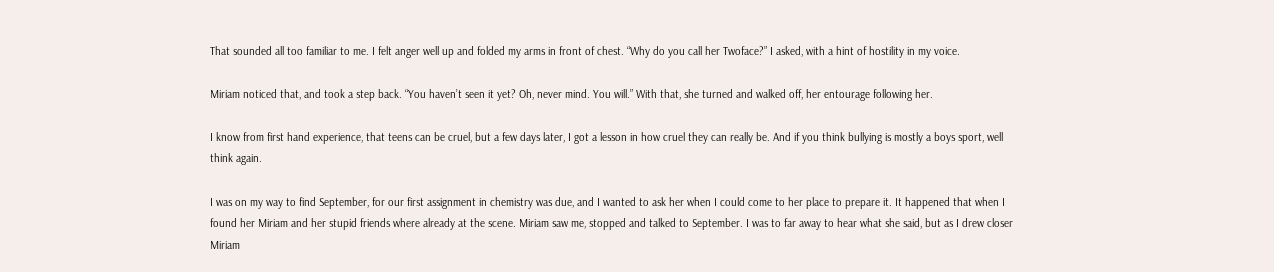That sounded all too familiar to me. I felt anger well up and folded my arms in front of chest. “Why do you call her Twoface?” I asked, with a hint of hostility in my voice.

Miriam noticed that, and took a step back. “You haven’t seen it yet? Oh, never mind. You will.” With that, she turned and walked off, her entourage following her.

I know from first hand experience, that teens can be cruel, but a few days later, I got a lesson in how cruel they can really be. And if you think bullying is mostly a boys sport, well think again.

I was on my way to find September, for our first assignment in chemistry was due, and I wanted to ask her when I could come to her place to prepare it. It happened that when I found her Miriam and her stupid friends where already at the scene. Miriam saw me, stopped and talked to September. I was to far away to hear what she said, but as I drew closer Miriam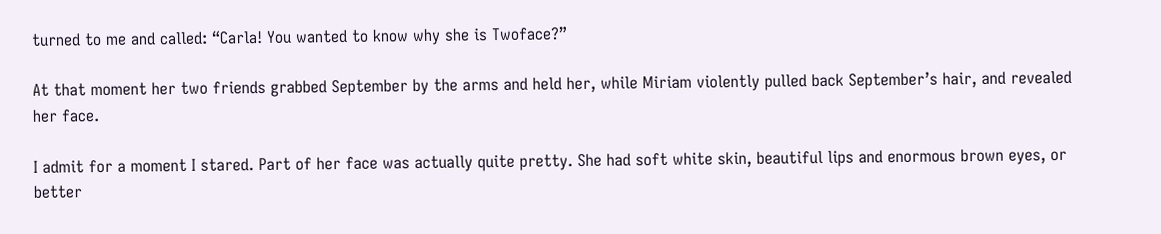turned to me and called: “Carla! You wanted to know why she is Twoface?”

At that moment her two friends grabbed September by the arms and held her, while Miriam violently pulled back September’s hair, and revealed her face.

I admit for a moment I stared. Part of her face was actually quite pretty. She had soft white skin, beautiful lips and enormous brown eyes, or better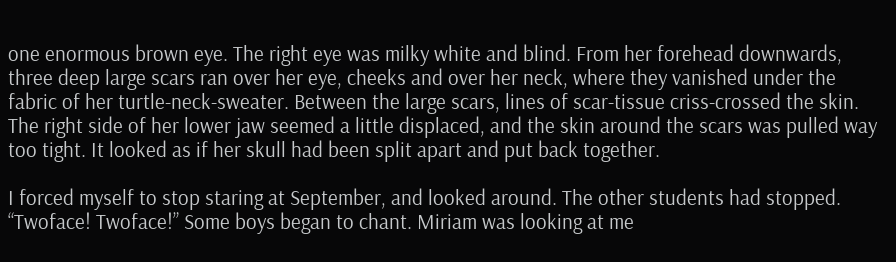one enormous brown eye. The right eye was milky white and blind. From her forehead downwards, three deep large scars ran over her eye, cheeks and over her neck, where they vanished under the fabric of her turtle-neck-sweater. Between the large scars, lines of scar-tissue criss-crossed the skin. The right side of her lower jaw seemed a little displaced, and the skin around the scars was pulled way too tight. It looked as if her skull had been split apart and put back together.

I forced myself to stop staring at September, and looked around. The other students had stopped. “Twoface! Twoface!” Some boys began to chant. Miriam was looking at me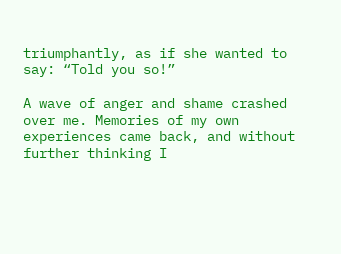triumphantly, as if she wanted to say: “Told you so!”

A wave of anger and shame crashed over me. Memories of my own experiences came back, and without further thinking I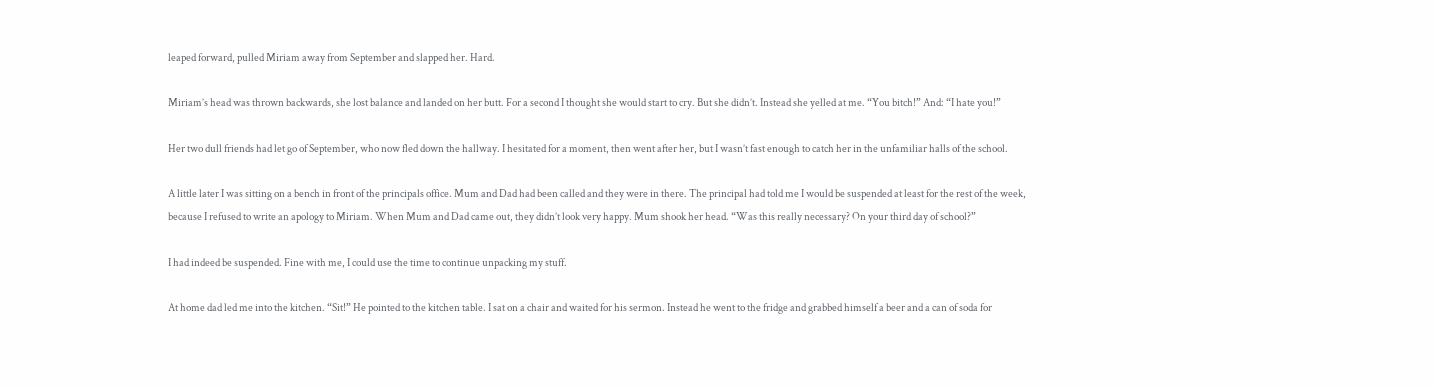leaped forward, pulled Miriam away from September and slapped her. Hard.

Miriam’s head was thrown backwards, she lost balance and landed on her butt. For a second I thought she would start to cry. But she didn’t. Instead she yelled at me. “You bitch!” And: “I hate you!”

Her two dull friends had let go of September, who now fled down the hallway. I hesitated for a moment, then went after her, but I wasn’t fast enough to catch her in the unfamiliar halls of the school.

A little later I was sitting on a bench in front of the principals office. Mum and Dad had been called and they were in there. The principal had told me I would be suspended at least for the rest of the week, because I refused to write an apology to Miriam. When Mum and Dad came out, they didn’t look very happy. Mum shook her head. “Was this really necessary? On your third day of school?”

I had indeed be suspended. Fine with me, I could use the time to continue unpacking my stuff.

At home dad led me into the kitchen. “Sit!” He pointed to the kitchen table. I sat on a chair and waited for his sermon. Instead he went to the fridge and grabbed himself a beer and a can of soda for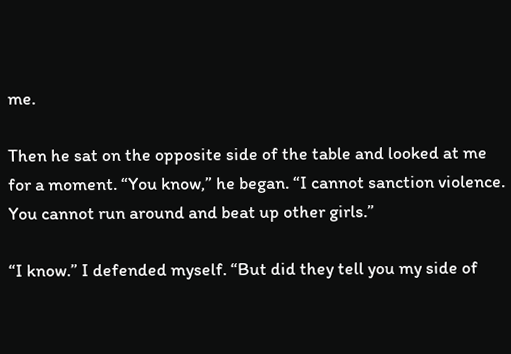me.

Then he sat on the opposite side of the table and looked at me for a moment. “You know,” he began. “I cannot sanction violence. You cannot run around and beat up other girls.”

“I know.” I defended myself. “But did they tell you my side of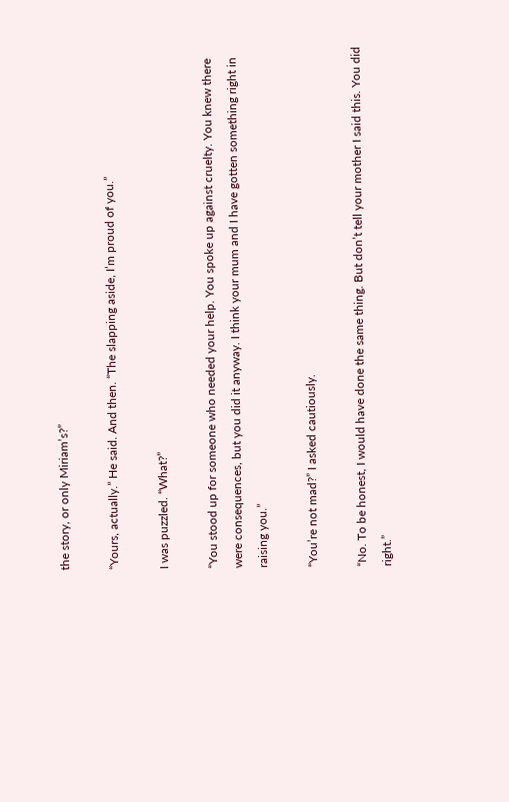the story, or only Miriam’s?”

“Yours, actually.” He said. And then. “The slapping aside, I’m proud of you.”

I was puzzled. “What?”

“You stood up for someone who needed your help. You spoke up against cruelty. You knew there were consequences, but you did it anyway. I think your mum and I have gotten something right in raising you.”

“You’re not mad?” I asked cautiously.

“No. To be honest, I would have done the same thing. But don’t tell your mother I said this. You did right.”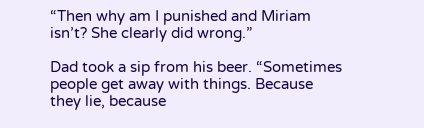“Then why am I punished and Miriam isn’t? She clearly did wrong.”

Dad took a sip from his beer. “Sometimes people get away with things. Because they lie, because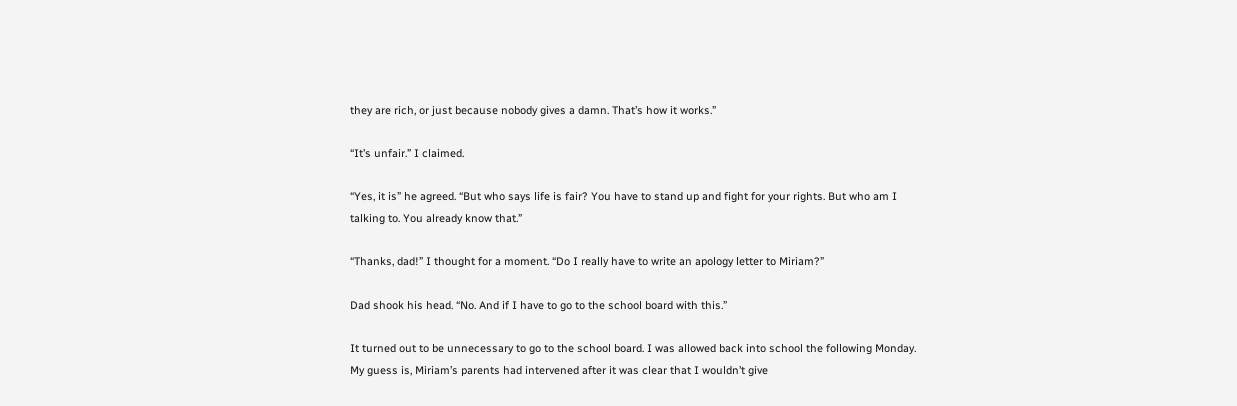they are rich, or just because nobody gives a damn. That’s how it works.”

“It’s unfair.” I claimed.

“Yes, it is” he agreed. “But who says life is fair? You have to stand up and fight for your rights. But who am I talking to. You already know that.”

“Thanks, dad!” I thought for a moment. “Do I really have to write an apology letter to Miriam?”

Dad shook his head. “No. And if I have to go to the school board with this.”

It turned out to be unnecessary to go to the school board. I was allowed back into school the following Monday. My guess is, Miriam’s parents had intervened after it was clear that I wouldn’t give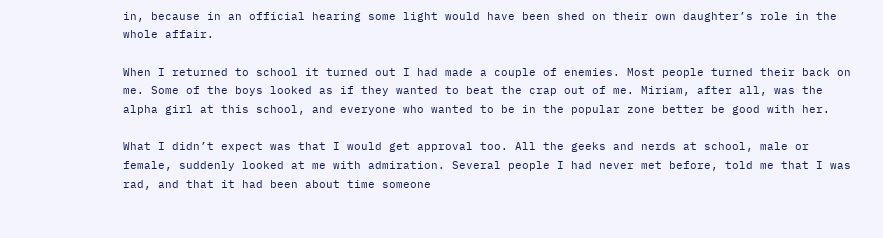in, because in an official hearing some light would have been shed on their own daughter’s role in the whole affair.

When I returned to school it turned out I had made a couple of enemies. Most people turned their back on me. Some of the boys looked as if they wanted to beat the crap out of me. Miriam, after all, was the alpha girl at this school, and everyone who wanted to be in the popular zone better be good with her.

What I didn’t expect was that I would get approval too. All the geeks and nerds at school, male or female, suddenly looked at me with admiration. Several people I had never met before, told me that I was rad, and that it had been about time someone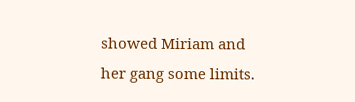showed Miriam and her gang some limits.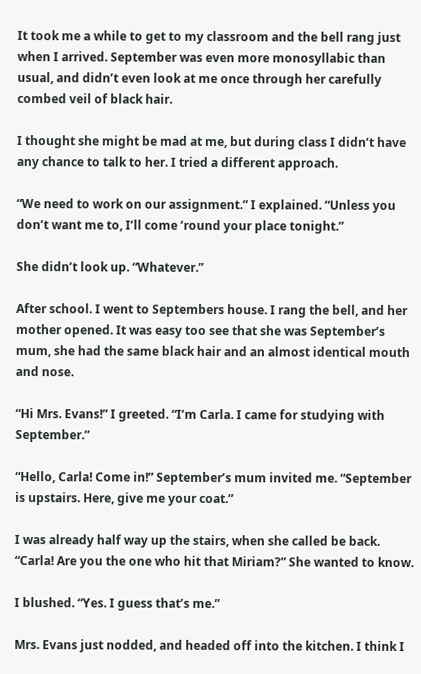It took me a while to get to my classroom and the bell rang just when I arrived. September was even more monosyllabic than usual, and didn’t even look at me once through her carefully combed veil of black hair.

I thought she might be mad at me, but during class I didn’t have any chance to talk to her. I tried a different approach.

“We need to work on our assignment.” I explained. “Unless you don’t want me to, I’ll come ’round your place tonight.”

She didn’t look up. “Whatever.”

After school. I went to Septembers house. I rang the bell, and her mother opened. It was easy too see that she was September’s mum, she had the same black hair and an almost identical mouth and nose.

“Hi Mrs. Evans!” I greeted. “I’m Carla. I came for studying with September.”

“Hello, Carla! Come in!” September’s mum invited me. “September is upstairs. Here, give me your coat.”

I was already half way up the stairs, when she called be back. “Carla! Are you the one who hit that Miriam?” She wanted to know.

I blushed. “Yes. I guess that’s me.”

Mrs. Evans just nodded, and headed off into the kitchen. I think I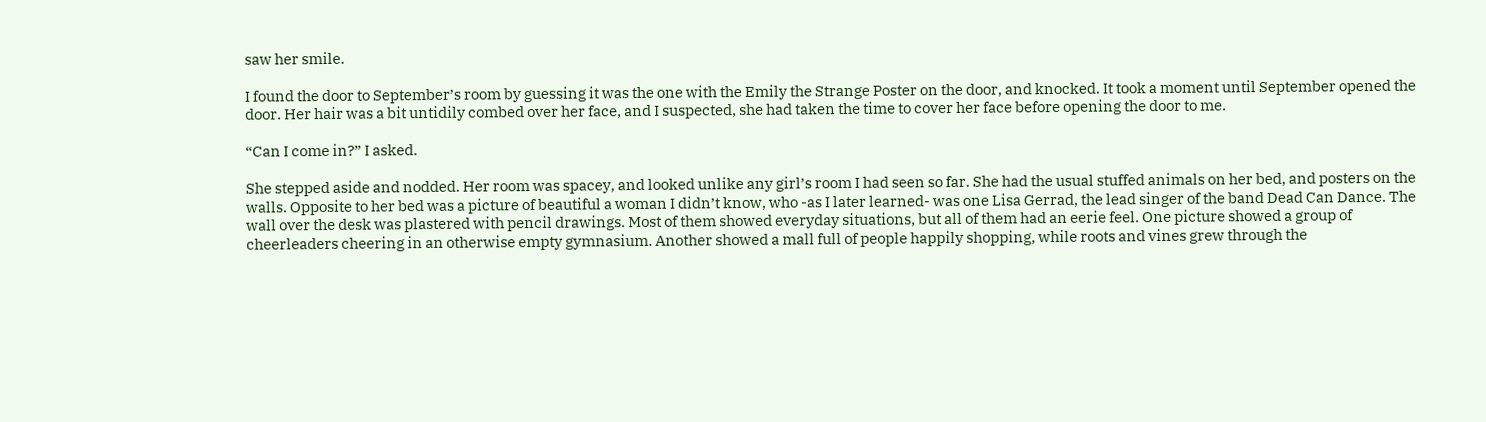saw her smile.

I found the door to September’s room by guessing it was the one with the Emily the Strange Poster on the door, and knocked. It took a moment until September opened the door. Her hair was a bit untidily combed over her face, and I suspected, she had taken the time to cover her face before opening the door to me.

“Can I come in?” I asked.

She stepped aside and nodded. Her room was spacey, and looked unlike any girl’s room I had seen so far. She had the usual stuffed animals on her bed, and posters on the walls. Opposite to her bed was a picture of beautiful a woman I didn’t know, who -as I later learned- was one Lisa Gerrad, the lead singer of the band Dead Can Dance. The wall over the desk was plastered with pencil drawings. Most of them showed everyday situations, but all of them had an eerie feel. One picture showed a group of cheerleaders cheering in an otherwise empty gymnasium. Another showed a mall full of people happily shopping, while roots and vines grew through the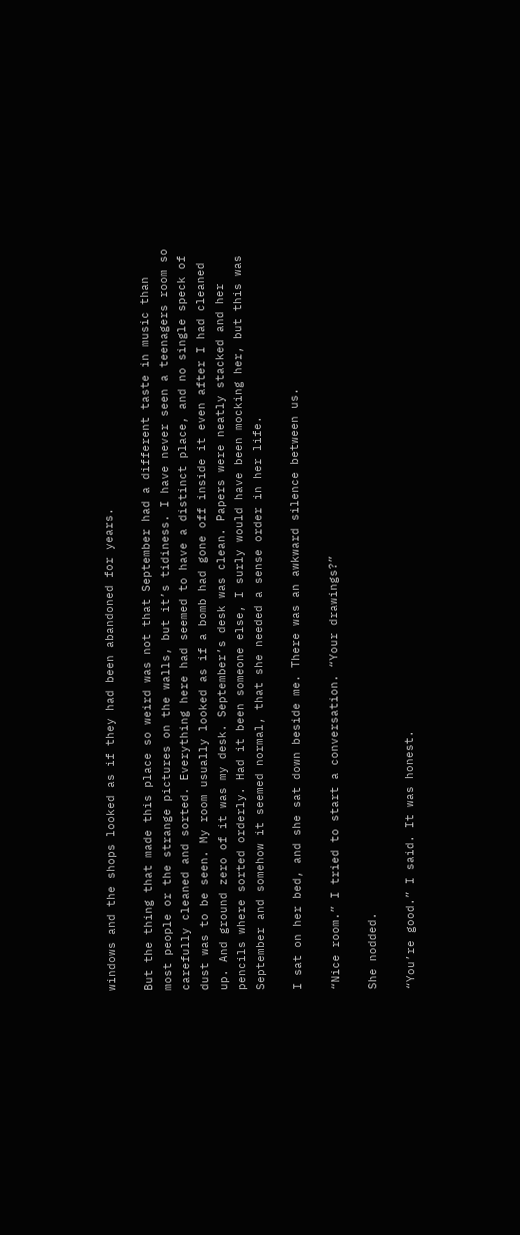windows and the shops looked as if they had been abandoned for years.

But the thing that made this place so weird was not that September had a different taste in music than most people or the strange pictures on the walls, but it’s tidiness. I have never seen a teenagers room so carefully cleaned and sorted. Everything here had seemed to have a distinct place, and no single speck of dust was to be seen. My room usually looked as if a bomb had gone off inside it even after I had cleaned up. And ground zero of it was my desk. September’s desk was clean. Papers were neatly stacked and her pencils where sorted orderly. Had it been someone else, I surly would have been mocking her, but this was September and somehow it seemed normal, that she needed a sense order in her life.

I sat on her bed, and she sat down beside me. There was an awkward silence between us.

“Nice room.” I tried to start a conversation. “Your drawings?”

She nodded.

“You’re good.” I said. It was honest.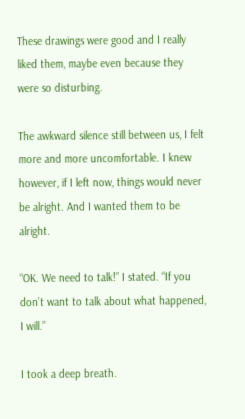These drawings were good and I really liked them, maybe even because they were so disturbing.

The awkward silence still between us, I felt more and more uncomfortable. I knew however, if I left now, things would never be alright. And I wanted them to be alright.

“OK. We need to talk!” I stated. “If you don’t want to talk about what happened, I will.”

I took a deep breath.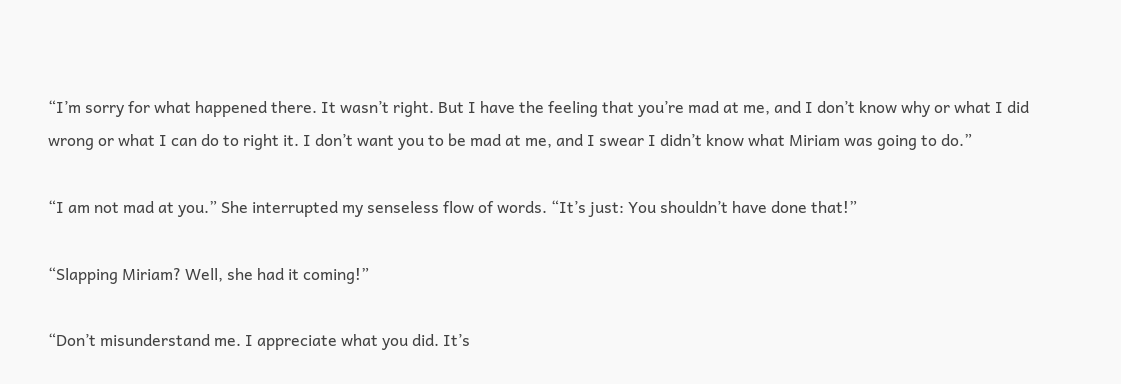“I’m sorry for what happened there. It wasn’t right. But I have the feeling that you’re mad at me, and I don’t know why or what I did wrong or what I can do to right it. I don’t want you to be mad at me, and I swear I didn’t know what Miriam was going to do.”

“I am not mad at you.” She interrupted my senseless flow of words. “It’s just: You shouldn’t have done that!”

“Slapping Miriam? Well, she had it coming!”

“Don’t misunderstand me. I appreciate what you did. It’s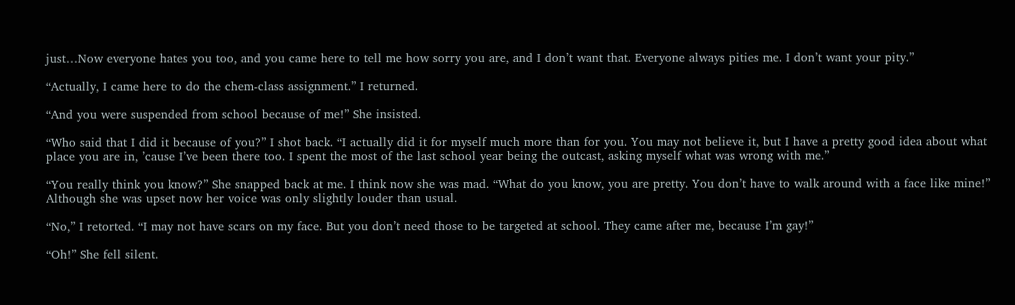just…Now everyone hates you too, and you came here to tell me how sorry you are, and I don’t want that. Everyone always pities me. I don’t want your pity.”

“Actually, I came here to do the chem-class assignment.” I returned.

“And you were suspended from school because of me!” She insisted.

“Who said that I did it because of you?” I shot back. “I actually did it for myself much more than for you. You may not believe it, but I have a pretty good idea about what place you are in, ’cause I’ve been there too. I spent the most of the last school year being the outcast, asking myself what was wrong with me.”

“You really think you know?” She snapped back at me. I think now she was mad. “What do you know, you are pretty. You don’t have to walk around with a face like mine!” Although she was upset now her voice was only slightly louder than usual.

“No,” I retorted. “I may not have scars on my face. But you don’t need those to be targeted at school. They came after me, because I’m gay!”

“Oh!” She fell silent.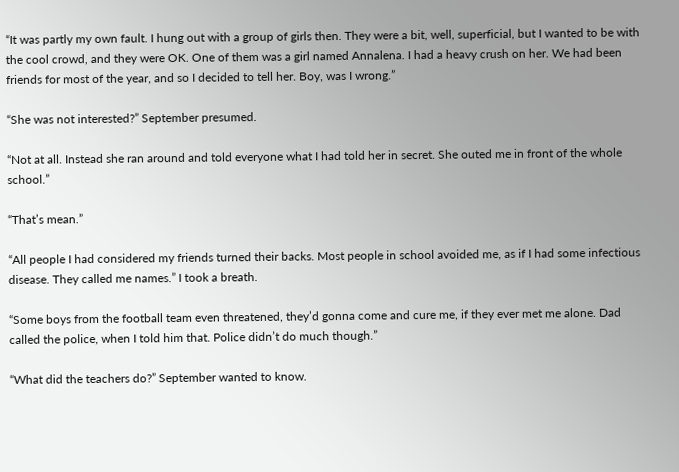“It was partly my own fault. I hung out with a group of girls then. They were a bit, well, superficial, but I wanted to be with the cool crowd, and they were OK. One of them was a girl named Annalena. I had a heavy crush on her. We had been friends for most of the year, and so I decided to tell her. Boy, was I wrong.”

“She was not interested?” September presumed.

“Not at all. Instead she ran around and told everyone what I had told her in secret. She outed me in front of the whole school.”

“That’s mean.”

“All people I had considered my friends turned their backs. Most people in school avoided me, as if I had some infectious disease. They called me names.” I took a breath.

“Some boys from the football team even threatened, they’d gonna come and cure me, if they ever met me alone. Dad called the police, when I told him that. Police didn’t do much though.”

“What did the teachers do?” September wanted to know.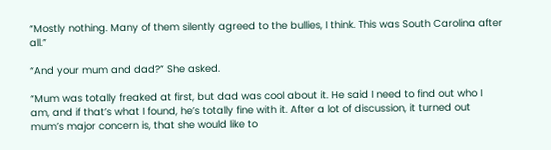“Mostly nothing. Many of them silently agreed to the bullies, I think. This was South Carolina after all.”

“And your mum and dad?” She asked.

“Mum was totally freaked at first, but dad was cool about it. He said I need to find out who I am, and if that’s what I found, he’s totally fine with it. After a lot of discussion, it turned out mum’s major concern is, that she would like to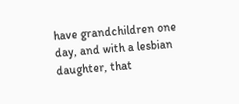have grandchildren one day, and with a lesbian daughter, that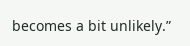becomes a bit unlikely.”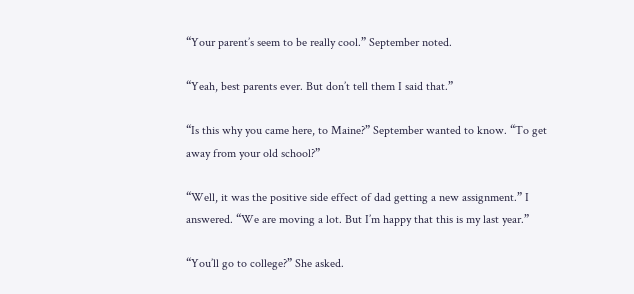“Your parent’s seem to be really cool.” September noted.

“Yeah, best parents ever. But don’t tell them I said that.”

“Is this why you came here, to Maine?” September wanted to know. “To get away from your old school?”

“Well, it was the positive side effect of dad getting a new assignment.” I answered. “We are moving a lot. But I’m happy that this is my last year.”

“You’ll go to college?” She asked.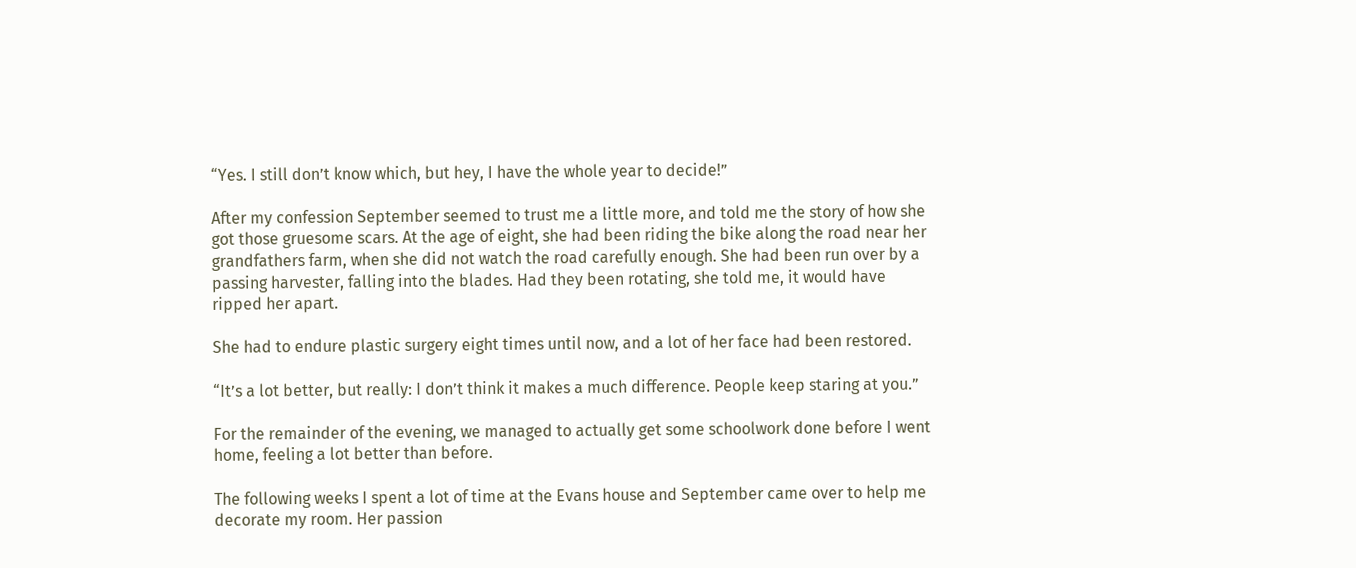“Yes. I still don’t know which, but hey, I have the whole year to decide!”

After my confession September seemed to trust me a little more, and told me the story of how she got those gruesome scars. At the age of eight, she had been riding the bike along the road near her grandfathers farm, when she did not watch the road carefully enough. She had been run over by a passing harvester, falling into the blades. Had they been rotating, she told me, it would have ripped her apart.

She had to endure plastic surgery eight times until now, and a lot of her face had been restored.

“It’s a lot better, but really: I don’t think it makes a much difference. People keep staring at you.”

For the remainder of the evening, we managed to actually get some schoolwork done before I went home, feeling a lot better than before.

The following weeks I spent a lot of time at the Evans house and September came over to help me decorate my room. Her passion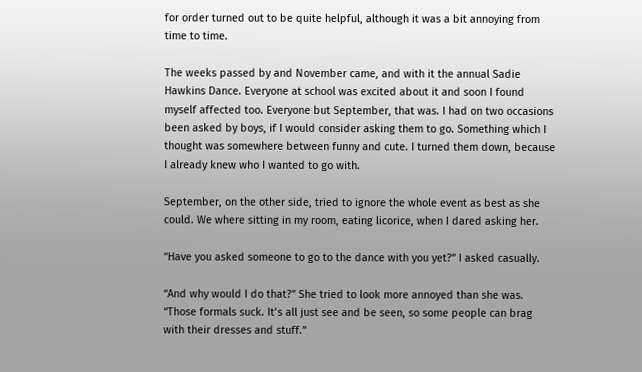for order turned out to be quite helpful, although it was a bit annoying from time to time.

The weeks passed by and November came, and with it the annual Sadie Hawkins Dance. Everyone at school was excited about it and soon I found myself affected too. Everyone but September, that was. I had on two occasions been asked by boys, if I would consider asking them to go. Something which I thought was somewhere between funny and cute. I turned them down, because I already knew who I wanted to go with.

September, on the other side, tried to ignore the whole event as best as she could. We where sitting in my room, eating licorice, when I dared asking her.

“Have you asked someone to go to the dance with you yet?” I asked casually.

“And why would I do that?” She tried to look more annoyed than she was. “Those formals suck. It’s all just see and be seen, so some people can brag with their dresses and stuff.”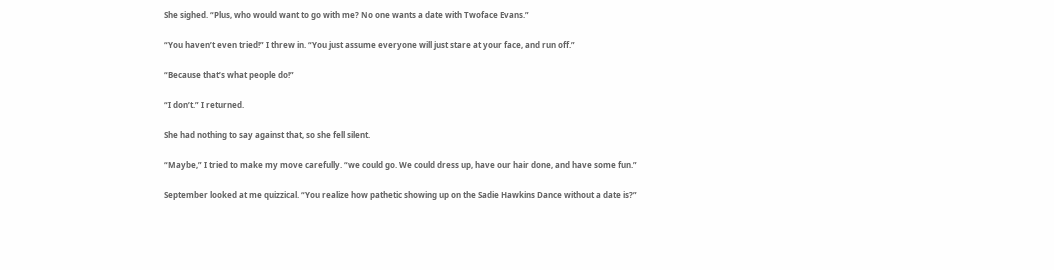She sighed. “Plus, who would want to go with me? No one wants a date with Twoface Evans.”

“You haven’t even tried!” I threw in. “You just assume everyone will just stare at your face, and run off.”

“Because that’s what people do!”

“I don’t.” I returned.

She had nothing to say against that, so she fell silent.

“Maybe,” I tried to make my move carefully. “we could go. We could dress up, have our hair done, and have some fun.”

September looked at me quizzical. “You realize how pathetic showing up on the Sadie Hawkins Dance without a date is?”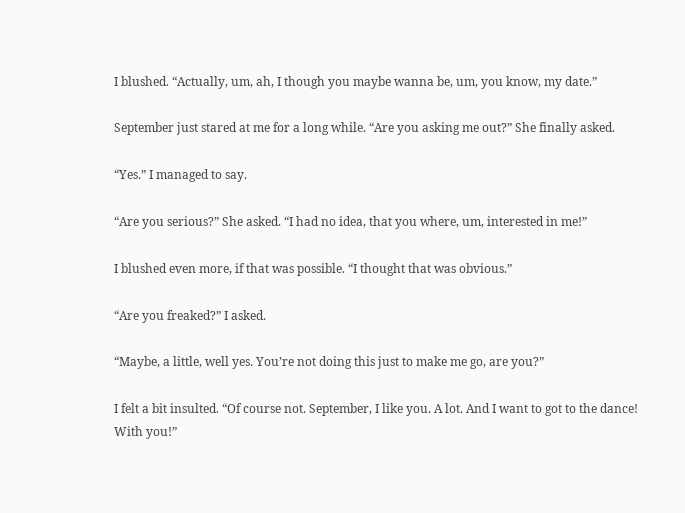I blushed. “Actually, um, ah, I though you maybe wanna be, um, you know, my date.”

September just stared at me for a long while. “Are you asking me out?” She finally asked.

“Yes.” I managed to say.

“Are you serious?” She asked. “I had no idea, that you where, um, interested in me!”

I blushed even more, if that was possible. “I thought that was obvious.”

“Are you freaked?” I asked.

“Maybe, a little, well yes. You’re not doing this just to make me go, are you?”

I felt a bit insulted. “Of course not. September, I like you. A lot. And I want to got to the dance! With you!”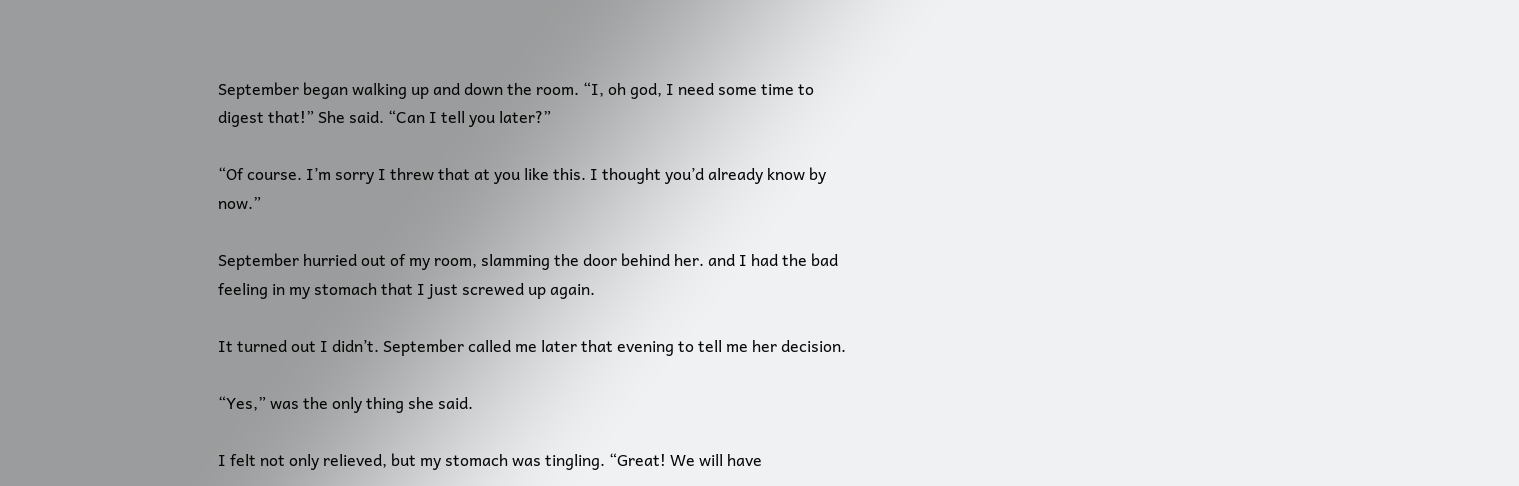September began walking up and down the room. “I, oh god, I need some time to digest that!” She said. “Can I tell you later?”

“Of course. I’m sorry I threw that at you like this. I thought you’d already know by now.”

September hurried out of my room, slamming the door behind her. and I had the bad feeling in my stomach that I just screwed up again.

It turned out I didn’t. September called me later that evening to tell me her decision.

“Yes,” was the only thing she said.

I felt not only relieved, but my stomach was tingling. “Great! We will have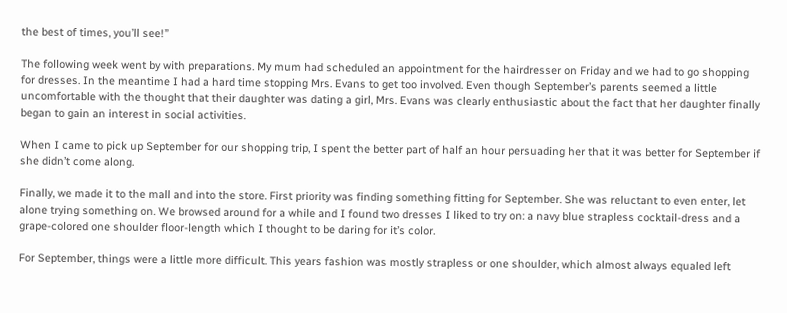the best of times, you’ll see!”

The following week went by with preparations. My mum had scheduled an appointment for the hairdresser on Friday and we had to go shopping for dresses. In the meantime I had a hard time stopping Mrs. Evans to get too involved. Even though September’s parents seemed a little uncomfortable with the thought that their daughter was dating a girl, Mrs. Evans was clearly enthusiastic about the fact that her daughter finally began to gain an interest in social activities.

When I came to pick up September for our shopping trip, I spent the better part of half an hour persuading her that it was better for September if she didn’t come along.

Finally, we made it to the mall and into the store. First priority was finding something fitting for September. She was reluctant to even enter, let alone trying something on. We browsed around for a while and I found two dresses I liked to try on: a navy blue strapless cocktail-dress and a grape-colored one shoulder floor-length which I thought to be daring for it’s color.

For September, things were a little more difficult. This years fashion was mostly strapless or one shoulder, which almost always equaled left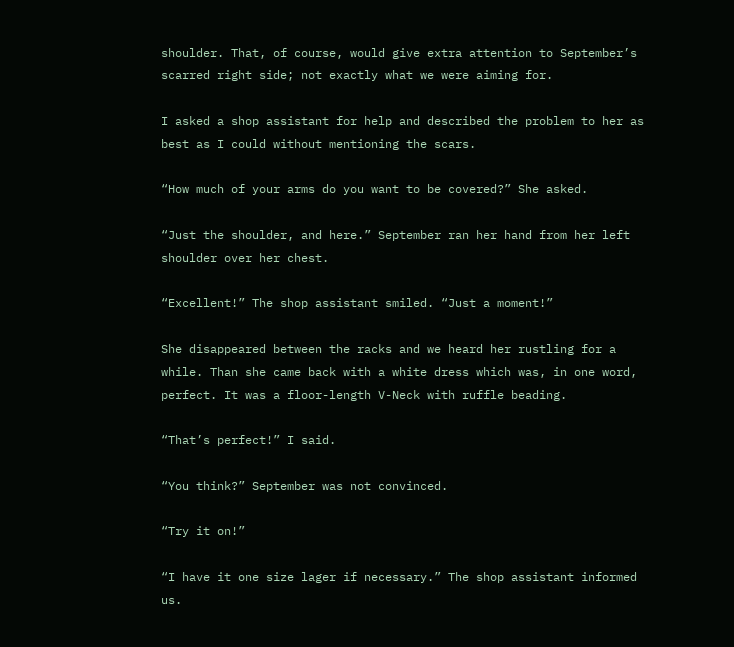shoulder. That, of course, would give extra attention to September’s scarred right side; not exactly what we were aiming for.

I asked a shop assistant for help and described the problem to her as best as I could without mentioning the scars.

“How much of your arms do you want to be covered?” She asked.

“Just the shoulder, and here.” September ran her hand from her left shoulder over her chest.

“Excellent!” The shop assistant smiled. “Just a moment!”

She disappeared between the racks and we heard her rustling for a while. Than she came back with a white dress which was, in one word, perfect. It was a floor-length V-Neck with ruffle beading.

“That’s perfect!” I said.

“You think?” September was not convinced.

“Try it on!”

“I have it one size lager if necessary.” The shop assistant informed us.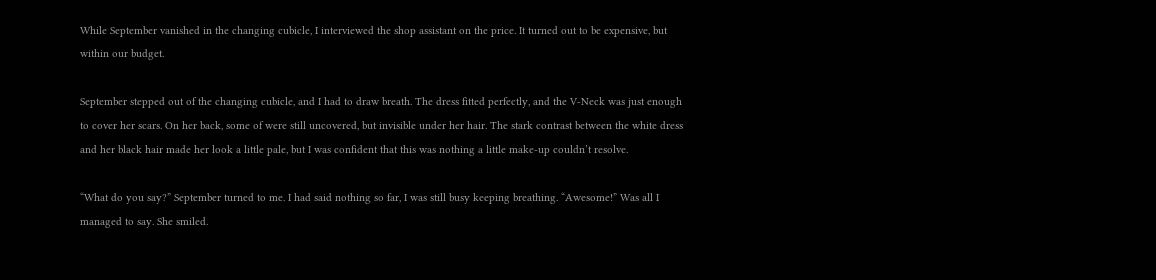While September vanished in the changing cubicle, I interviewed the shop assistant on the price. It turned out to be expensive, but within our budget.

September stepped out of the changing cubicle, and I had to draw breath. The dress fitted perfectly, and the V-Neck was just enough to cover her scars. On her back, some of were still uncovered, but invisible under her hair. The stark contrast between the white dress and her black hair made her look a little pale, but I was confident that this was nothing a little make-up couldn’t resolve.

“What do you say?” September turned to me. I had said nothing so far, I was still busy keeping breathing. “Awesome!” Was all I managed to say. She smiled.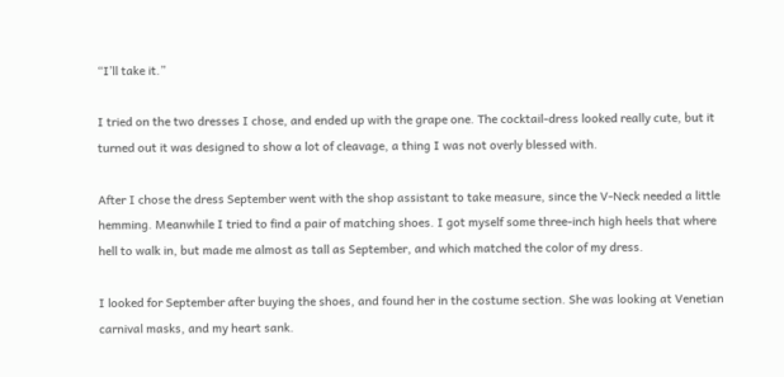“I’ll take it.”

I tried on the two dresses I chose, and ended up with the grape one. The cocktail-dress looked really cute, but it turned out it was designed to show a lot of cleavage, a thing I was not overly blessed with.

After I chose the dress September went with the shop assistant to take measure, since the V-Neck needed a little hemming. Meanwhile I tried to find a pair of matching shoes. I got myself some three-inch high heels that where hell to walk in, but made me almost as tall as September, and which matched the color of my dress.

I looked for September after buying the shoes, and found her in the costume section. She was looking at Venetian carnival masks, and my heart sank.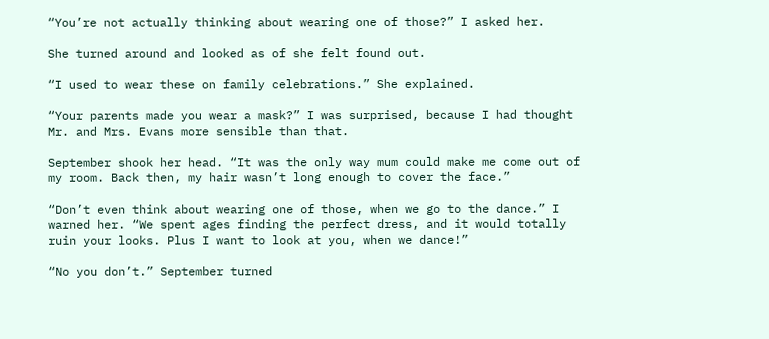“You’re not actually thinking about wearing one of those?” I asked her.

She turned around and looked as of she felt found out.

“I used to wear these on family celebrations.” She explained.

“Your parents made you wear a mask?” I was surprised, because I had thought Mr. and Mrs. Evans more sensible than that.

September shook her head. “It was the only way mum could make me come out of my room. Back then, my hair wasn’t long enough to cover the face.”

“Don’t even think about wearing one of those, when we go to the dance.” I warned her. “We spent ages finding the perfect dress, and it would totally ruin your looks. Plus I want to look at you, when we dance!”

“No you don’t.” September turned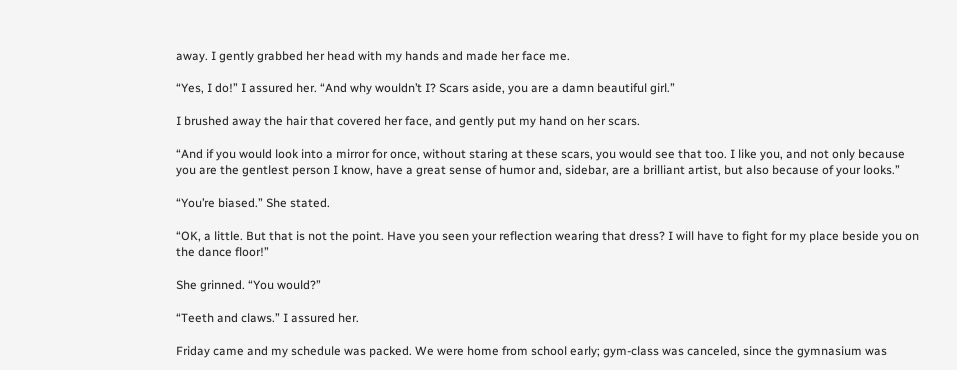away. I gently grabbed her head with my hands and made her face me.

“Yes, I do!” I assured her. “And why wouldn’t I? Scars aside, you are a damn beautiful girl.”

I brushed away the hair that covered her face, and gently put my hand on her scars.

“And if you would look into a mirror for once, without staring at these scars, you would see that too. I like you, and not only because you are the gentlest person I know, have a great sense of humor and, sidebar, are a brilliant artist, but also because of your looks.”

“You’re biased.” She stated.

“OK, a little. But that is not the point. Have you seen your reflection wearing that dress? I will have to fight for my place beside you on the dance floor!”

She grinned. “You would?”

“Teeth and claws.” I assured her.

Friday came and my schedule was packed. We were home from school early; gym-class was canceled, since the gymnasium was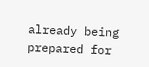already being prepared for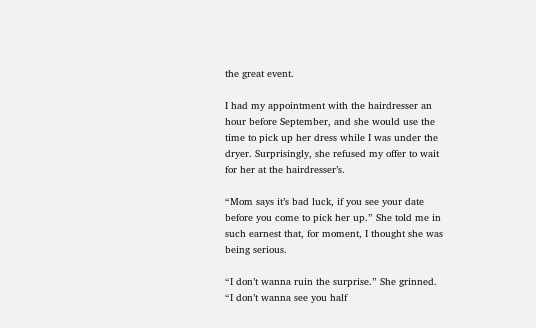the great event.

I had my appointment with the hairdresser an hour before September, and she would use the time to pick up her dress while I was under the dryer. Surprisingly, she refused my offer to wait for her at the hairdresser’s.

“Mom says it’s bad luck, if you see your date before you come to pick her up.” She told me in such earnest that, for moment, I thought she was being serious.

“I don’t wanna ruin the surprise.” She grinned. “I don’t wanna see you half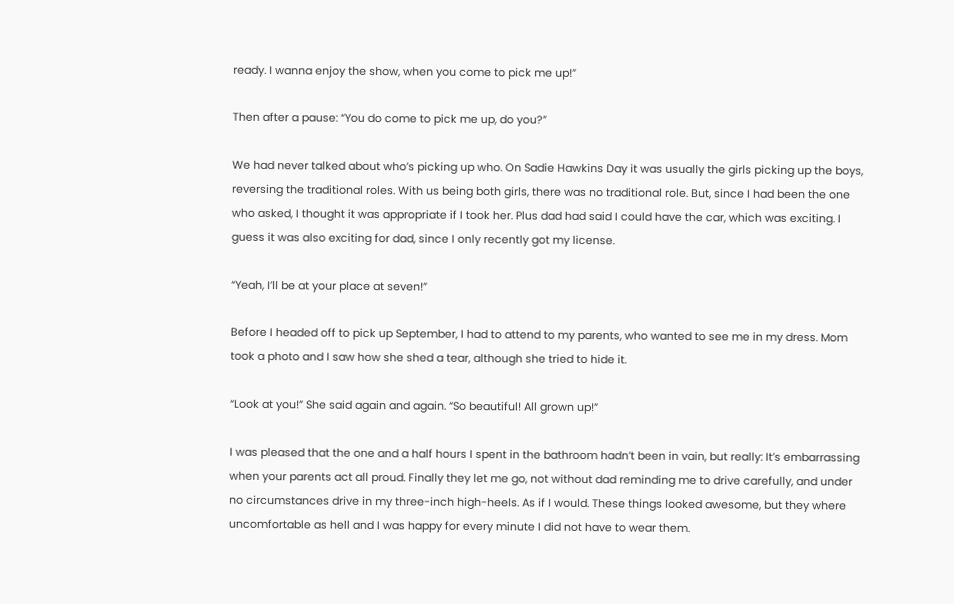ready. I wanna enjoy the show, when you come to pick me up!”

Then after a pause: “You do come to pick me up, do you?”

We had never talked about who’s picking up who. On Sadie Hawkins Day it was usually the girls picking up the boys, reversing the traditional roles. With us being both girls, there was no traditional role. But, since I had been the one who asked, I thought it was appropriate if I took her. Plus dad had said I could have the car, which was exciting. I guess it was also exciting for dad, since I only recently got my license.

“Yeah, I’ll be at your place at seven!”

Before I headed off to pick up September, I had to attend to my parents, who wanted to see me in my dress. Mom took a photo and I saw how she shed a tear, although she tried to hide it.

“Look at you!” She said again and again. “So beautiful! All grown up!”

I was pleased that the one and a half hours I spent in the bathroom hadn’t been in vain, but really: It’s embarrassing when your parents act all proud. Finally they let me go, not without dad reminding me to drive carefully, and under no circumstances drive in my three-inch high-heels. As if I would. These things looked awesome, but they where uncomfortable as hell and I was happy for every minute I did not have to wear them.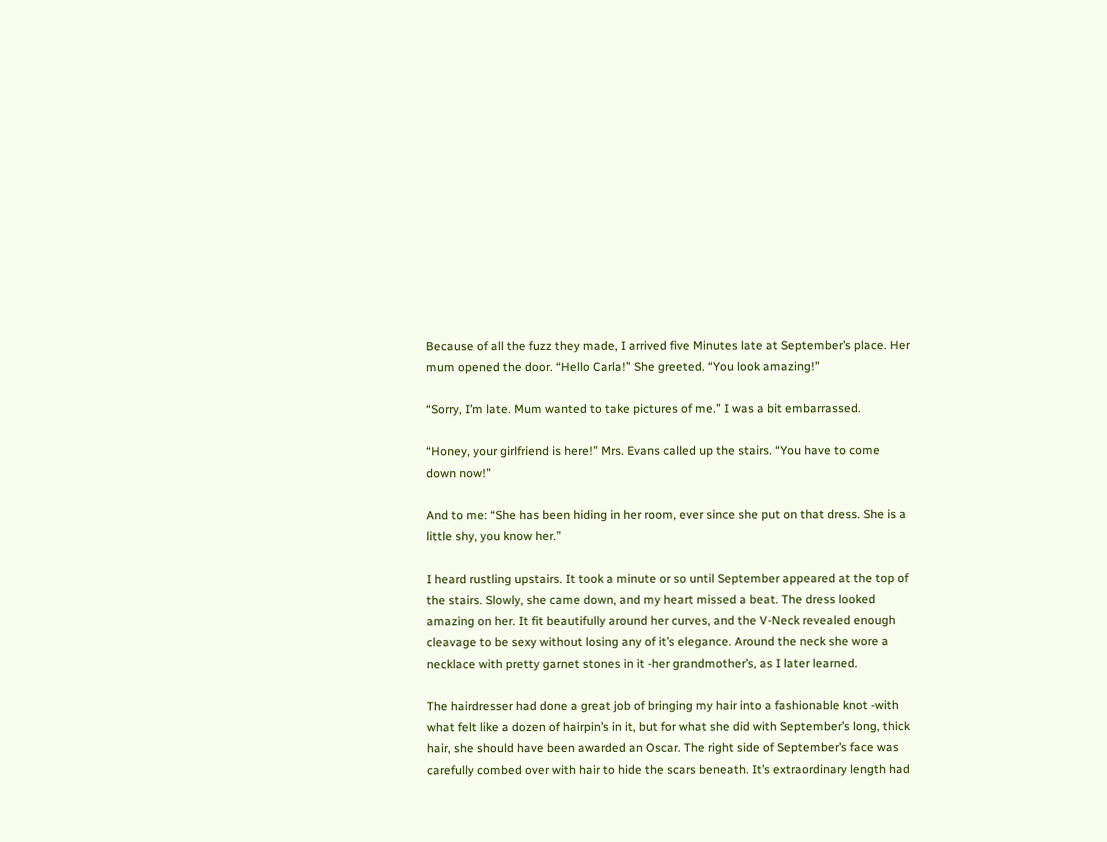Because of all the fuzz they made, I arrived five Minutes late at September’s place. Her mum opened the door. “Hello Carla!” She greeted. “You look amazing!”

“Sorry, I’m late. Mum wanted to take pictures of me.” I was a bit embarrassed.

“Honey, your girlfriend is here!” Mrs. Evans called up the stairs. “You have to come down now!”

And to me: “She has been hiding in her room, ever since she put on that dress. She is a little shy, you know her.”

I heard rustling upstairs. It took a minute or so until September appeared at the top of the stairs. Slowly, she came down, and my heart missed a beat. The dress looked amazing on her. It fit beautifully around her curves, and the V-Neck revealed enough cleavage to be sexy without losing any of it’s elegance. Around the neck she wore a necklace with pretty garnet stones in it -her grandmother’s, as I later learned.

The hairdresser had done a great job of bringing my hair into a fashionable knot -with what felt like a dozen of hairpin’s in it, but for what she did with September’s long, thick hair, she should have been awarded an Oscar. The right side of September’s face was carefully combed over with hair to hide the scars beneath. It’s extraordinary length had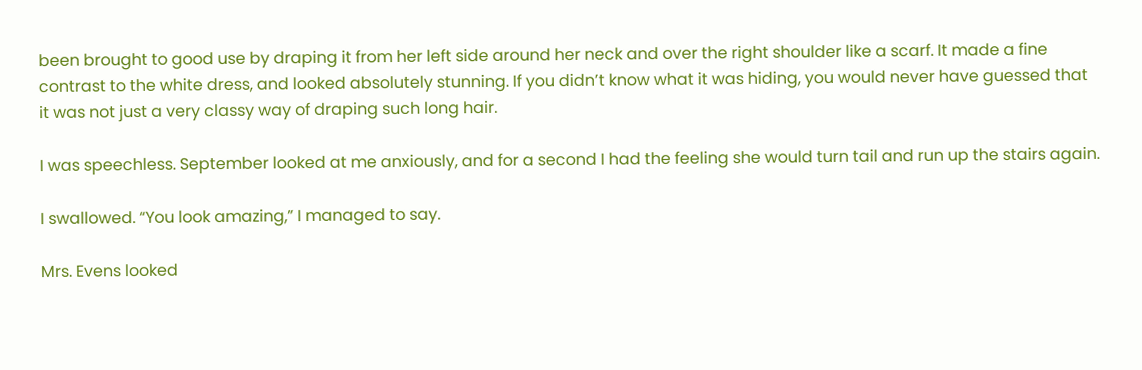been brought to good use by draping it from her left side around her neck and over the right shoulder like a scarf. It made a fine contrast to the white dress, and looked absolutely stunning. If you didn’t know what it was hiding, you would never have guessed that it was not just a very classy way of draping such long hair.

I was speechless. September looked at me anxiously, and for a second I had the feeling she would turn tail and run up the stairs again.

I swallowed. “You look amazing,” I managed to say.

Mrs. Evens looked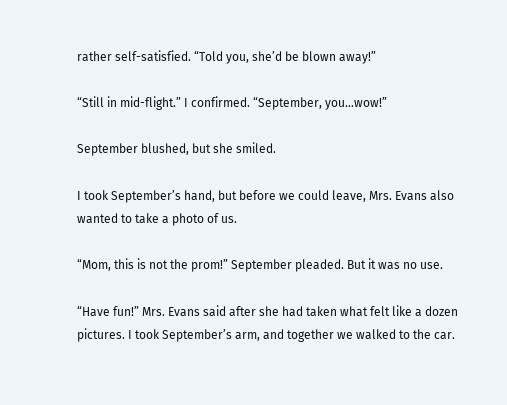rather self-satisfied. “Told you, she’d be blown away!”

“Still in mid-flight.” I confirmed. “September, you…wow!”

September blushed, but she smiled.

I took September’s hand, but before we could leave, Mrs. Evans also wanted to take a photo of us.

“Mom, this is not the prom!” September pleaded. But it was no use.

“Have fun!” Mrs. Evans said after she had taken what felt like a dozen pictures. I took September’s arm, and together we walked to the car.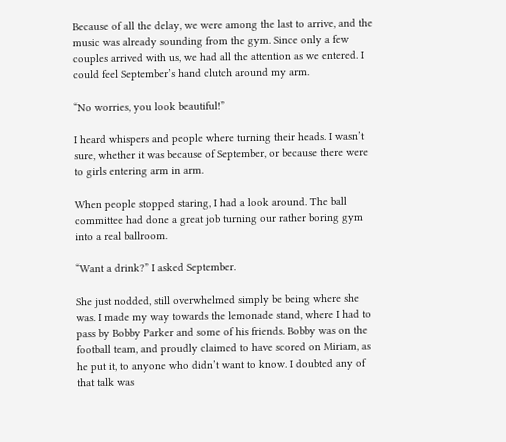Because of all the delay, we were among the last to arrive, and the music was already sounding from the gym. Since only a few couples arrived with us, we had all the attention as we entered. I could feel September’s hand clutch around my arm.

“No worries, you look beautiful!”

I heard whispers and people where turning their heads. I wasn’t sure, whether it was because of September, or because there were to girls entering arm in arm.

When people stopped staring, I had a look around. The ball committee had done a great job turning our rather boring gym into a real ballroom.

“Want a drink?” I asked September.

She just nodded, still overwhelmed simply be being where she was. I made my way towards the lemonade stand, where I had to pass by Bobby Parker and some of his friends. Bobby was on the football team, and proudly claimed to have scored on Miriam, as he put it, to anyone who didn’t want to know. I doubted any of that talk was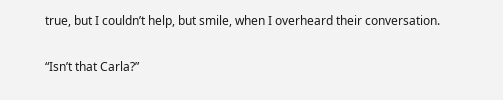true, but I couldn’t help, but smile, when I overheard their conversation.

“Isn’t that Carla?”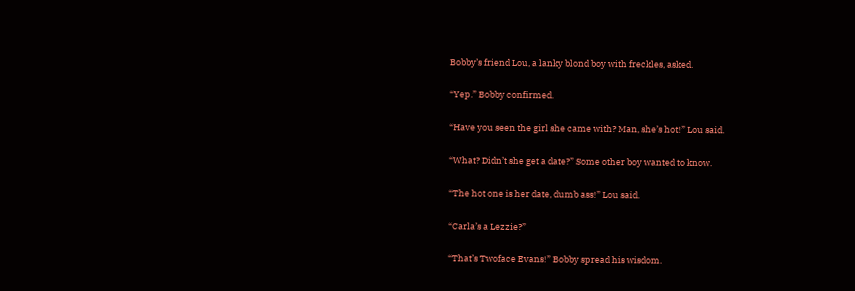Bobby’s friend Lou, a lanky blond boy with freckles, asked.

“Yep.” Bobby confirmed.

“Have you seen the girl she came with? Man, she’s hot!” Lou said.

“What? Didn’t she get a date?” Some other boy wanted to know.

“The hot one is her date, dumb ass!” Lou said.

“Carla’s a Lezzie?”

“That’s Twoface Evans!” Bobby spread his wisdom.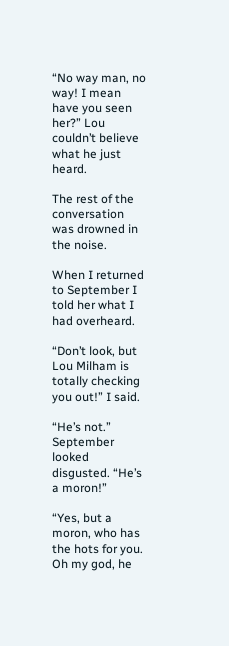“No way man, no way! I mean have you seen her?” Lou couldn’t believe what he just heard.

The rest of the conversation was drowned in the noise.

When I returned to September I told her what I had overheard.

“Don’t look, but Lou Milham is totally checking you out!” I said.

“He’s not.” September looked disgusted. “He’s a moron!”

“Yes, but a moron, who has the hots for you. Oh my god, he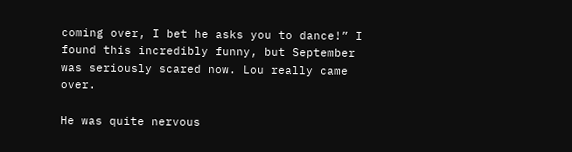coming over, I bet he asks you to dance!” I found this incredibly funny, but September was seriously scared now. Lou really came over.

He was quite nervous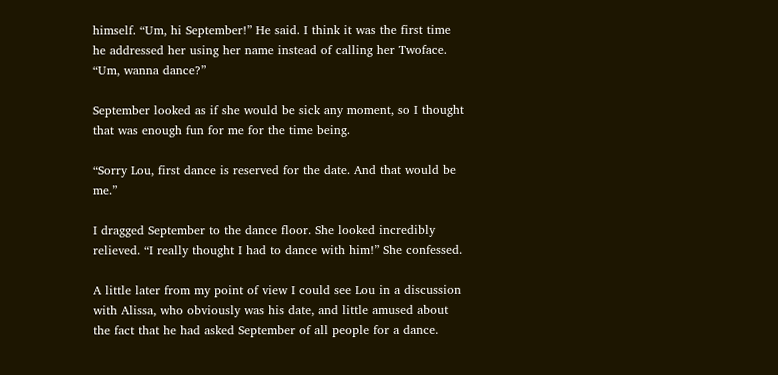himself. “Um, hi September!” He said. I think it was the first time he addressed her using her name instead of calling her Twoface. “Um, wanna dance?”

September looked as if she would be sick any moment, so I thought that was enough fun for me for the time being.

“Sorry Lou, first dance is reserved for the date. And that would be me.”

I dragged September to the dance floor. She looked incredibly relieved. “I really thought I had to dance with him!” She confessed.

A little later from my point of view I could see Lou in a discussion with Alissa, who obviously was his date, and little amused about the fact that he had asked September of all people for a dance.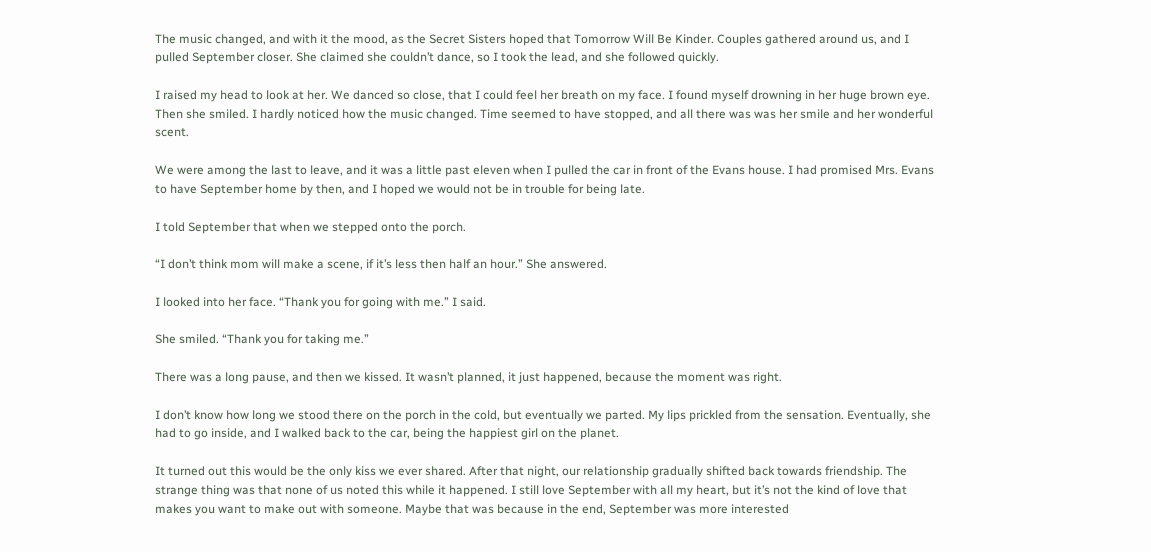The music changed, and with it the mood, as the Secret Sisters hoped that Tomorrow Will Be Kinder. Couples gathered around us, and I pulled September closer. She claimed she couldn’t dance, so I took the lead, and she followed quickly.

I raised my head to look at her. We danced so close, that I could feel her breath on my face. I found myself drowning in her huge brown eye. Then she smiled. I hardly noticed how the music changed. Time seemed to have stopped, and all there was was her smile and her wonderful scent.

We were among the last to leave, and it was a little past eleven when I pulled the car in front of the Evans house. I had promised Mrs. Evans to have September home by then, and I hoped we would not be in trouble for being late.

I told September that when we stepped onto the porch.

“I don’t think mom will make a scene, if it’s less then half an hour.” She answered.

I looked into her face. “Thank you for going with me.” I said.

She smiled. “Thank you for taking me.”

There was a long pause, and then we kissed. It wasn’t planned, it just happened, because the moment was right.

I don’t know how long we stood there on the porch in the cold, but eventually we parted. My lips prickled from the sensation. Eventually, she had to go inside, and I walked back to the car, being the happiest girl on the planet.

It turned out this would be the only kiss we ever shared. After that night, our relationship gradually shifted back towards friendship. The strange thing was that none of us noted this while it happened. I still love September with all my heart, but it’s not the kind of love that makes you want to make out with someone. Maybe that was because in the end, September was more interested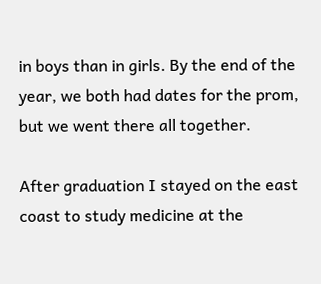in boys than in girls. By the end of the year, we both had dates for the prom, but we went there all together.

After graduation I stayed on the east coast to study medicine at the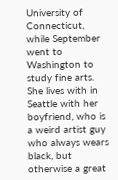University of Connecticut, while September went to Washington to study fine arts. She lives with in Seattle with her boyfriend, who is a weird artist guy who always wears black, but otherwise a great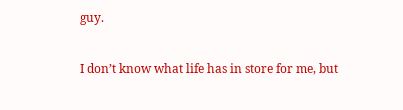guy.

I don’t know what life has in store for me, but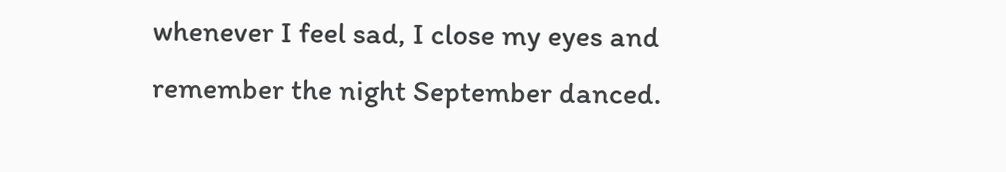whenever I feel sad, I close my eyes and remember the night September danced.